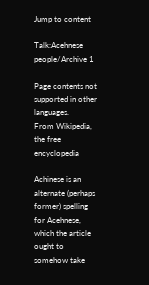Jump to content

Talk:Acehnese people/Archive 1

Page contents not supported in other languages.
From Wikipedia, the free encyclopedia

Achinese is an alternate (perhaps former) spelling for Acehnese, which the article ought to somehow take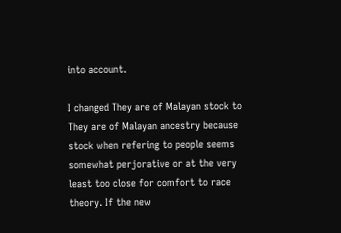into account.

I changed They are of Malayan stock to They are of Malayan ancestry because stock when refering to people seems somewhat perjorative or at the very least too close for comfort to race theory. If the new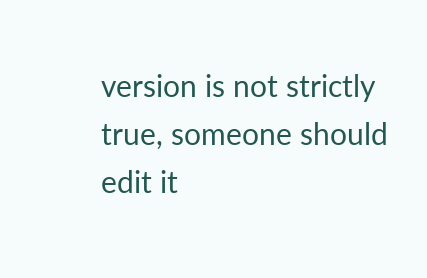version is not strictly true, someone should edit it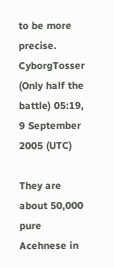to be more precise. CyborgTosser (Only half the battle) 05:19, 9 September 2005 (UTC)

They are about 50,000 pure Acehnese in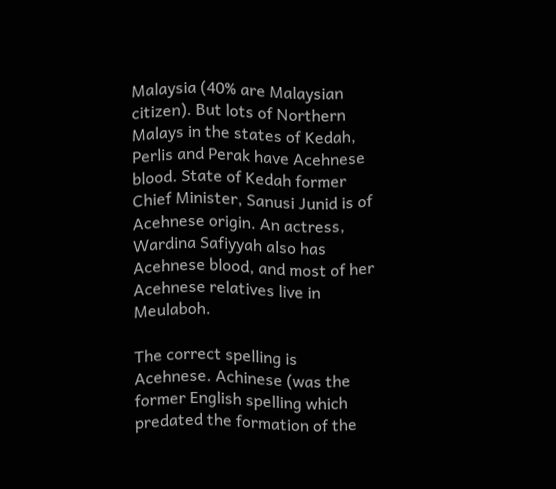Malaysia (40% are Malaysian citizen). But lots of Northern Malays in the states of Kedah, Perlis and Perak have Acehnese blood. State of Kedah former Chief Minister, Sanusi Junid is of Acehnese origin. An actress, Wardina Safiyyah also has Acehnese blood, and most of her Acehnese relatives live in Meulaboh.

The correct spelling is Acehnese. Achinese (was the former English spelling which predated the formation of the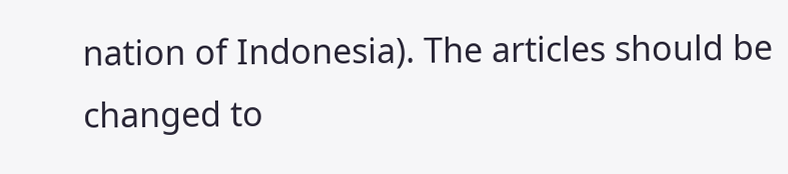nation of Indonesia). The articles should be changed to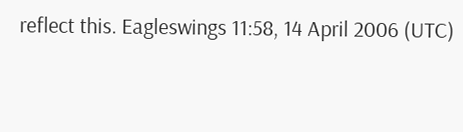reflect this. Eagleswings 11:58, 14 April 2006 (UTC)